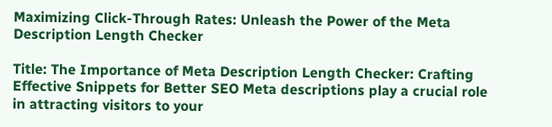Maximizing Click-Through Rates: Unleash the Power of the Meta Description Length Checker

Title: The Importance of Meta Description Length Checker: Crafting Effective Snippets for Better SEO Meta descriptions play a crucial role in attracting visitors to your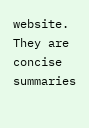website. They are concise summaries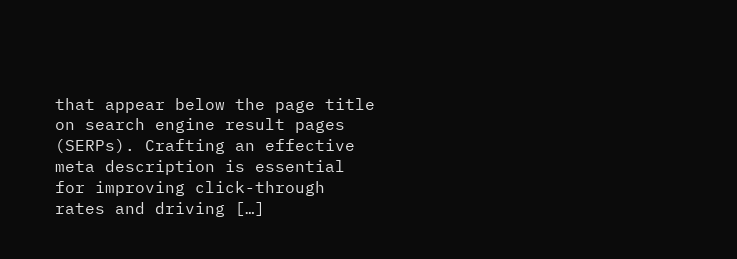that appear below the page title on search engine result pages (SERPs). Crafting an effective meta description is essential for improving click-through rates and driving […]